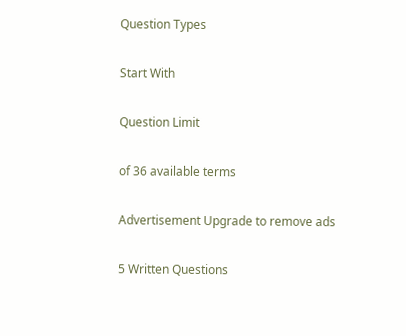Question Types

Start With

Question Limit

of 36 available terms

Advertisement Upgrade to remove ads

5 Written Questions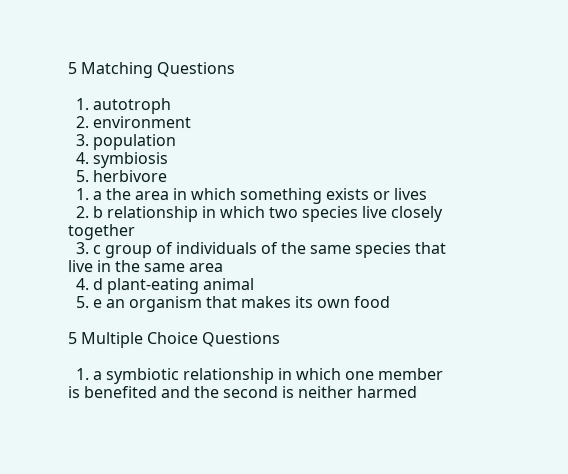5 Matching Questions

  1. autotroph
  2. environment
  3. population
  4. symbiosis
  5. herbivore
  1. a the area in which something exists or lives
  2. b relationship in which two species live closely together
  3. c group of individuals of the same species that live in the same area
  4. d plant-eating animal
  5. e an organism that makes its own food

5 Multiple Choice Questions

  1. a symbiotic relationship in which one member is benefited and the second is neither harmed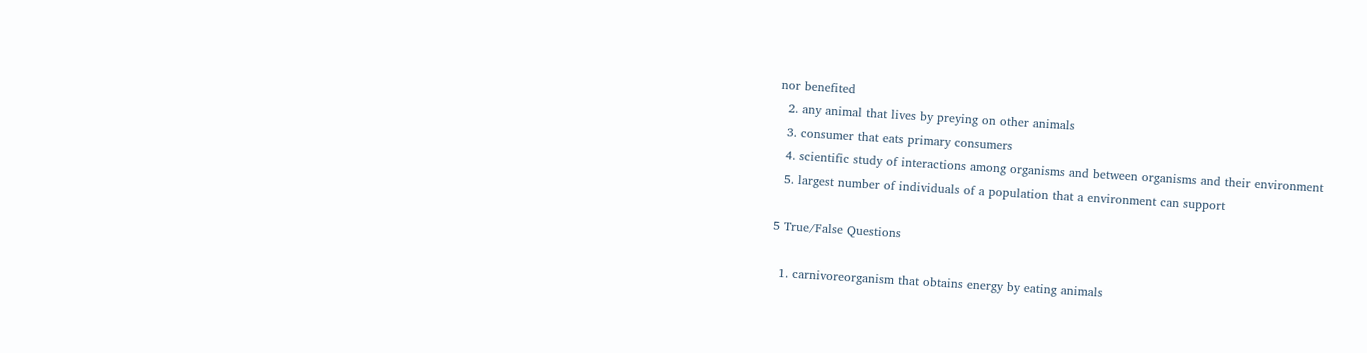nor benefited
  2. any animal that lives by preying on other animals
  3. consumer that eats primary consumers
  4. scientific study of interactions among organisms and between organisms and their environment
  5. largest number of individuals of a population that a environment can support

5 True/False Questions

  1. carnivoreorganism that obtains energy by eating animals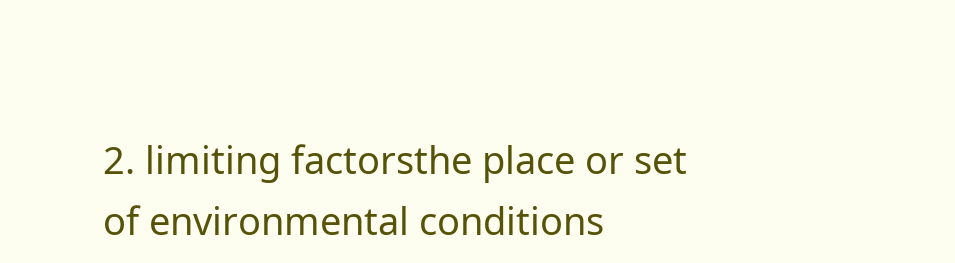2. limiting factorsthe place or set of environmental conditions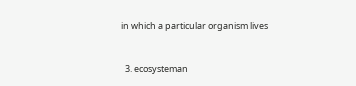in which a particular organism lives


  3. ecosysteman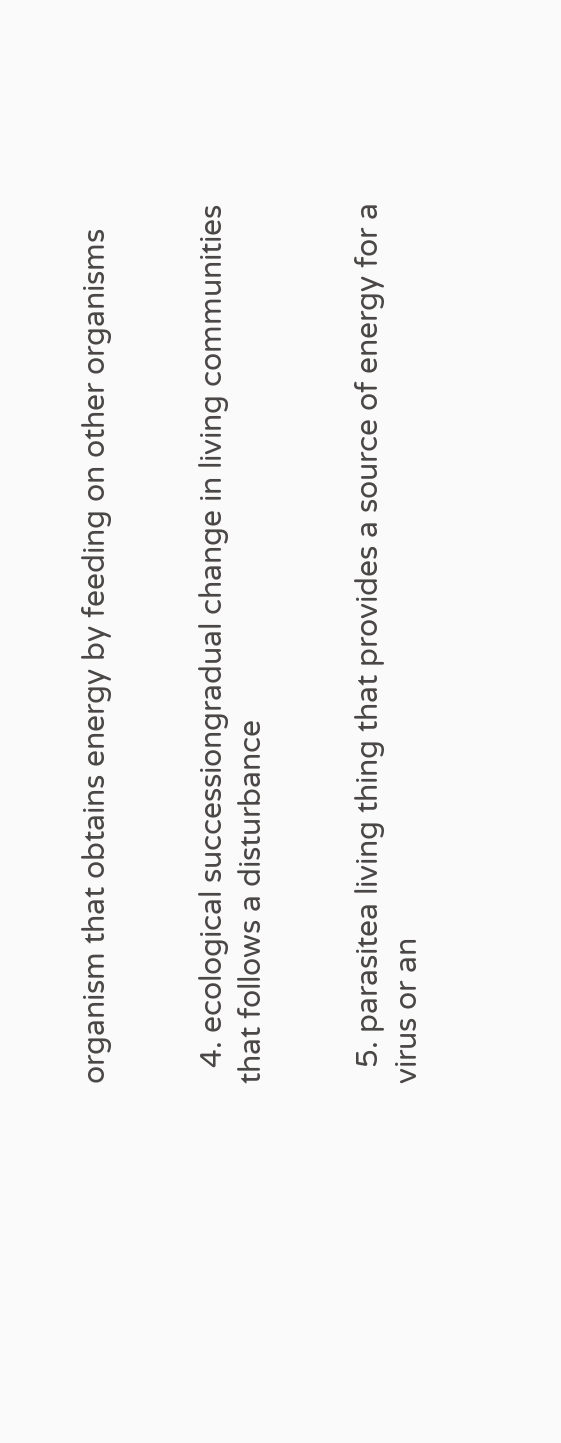organism that obtains energy by feeding on other organisms


  4. ecological successiongradual change in living communities that follows a disturbance


  5. parasitea living thing that provides a source of energy for a virus or an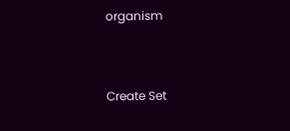organism


Create Set